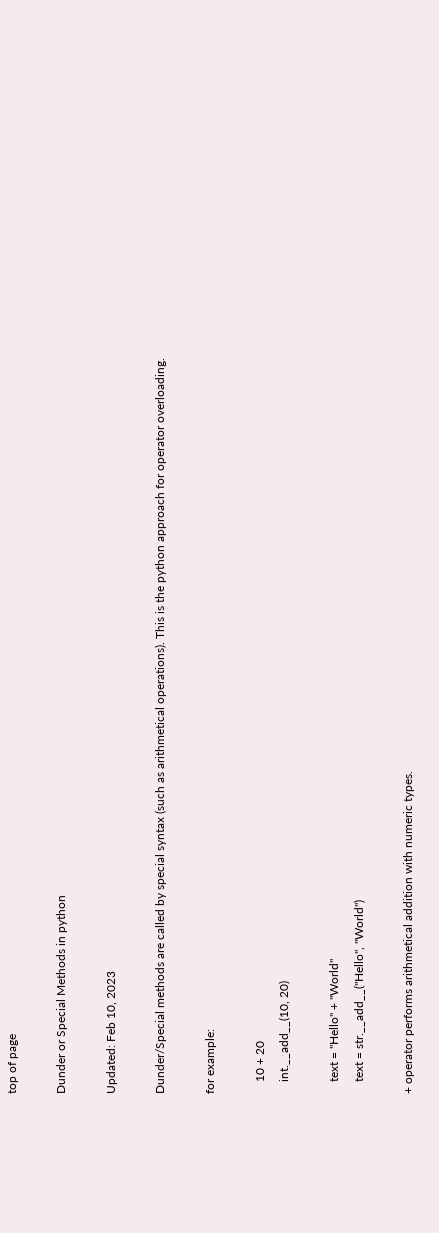top of page

Dunder or Special Methods in python

Updated: Feb 10, 2023

Dunder/Special methods are called by special syntax (such as arithmetical operations). This is the python approach for operator overloading.

for example:

    10 + 20
    int.__add__(10, 20)

    text = "Hello" + "World"
    text = str.__add__("Hello", "World")

+ operator performs arithmetical addition with numeric types.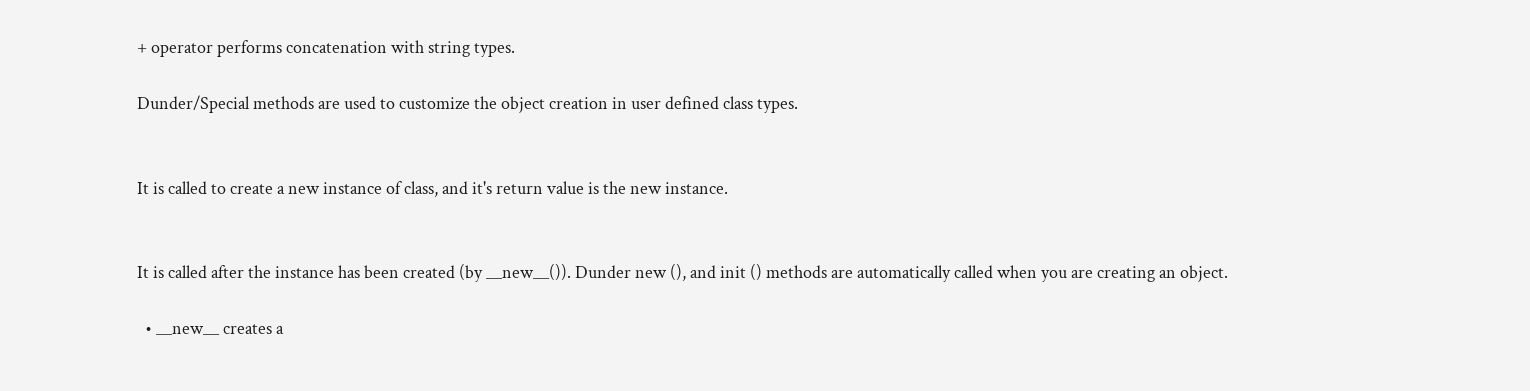+ operator performs concatenation with string types.

Dunder/Special methods are used to customize the object creation in user defined class types.


It is called to create a new instance of class, and it's return value is the new instance.


It is called after the instance has been created (by __new__()). Dunder new (), and init () methods are automatically called when you are creating an object.

  • __new__ creates a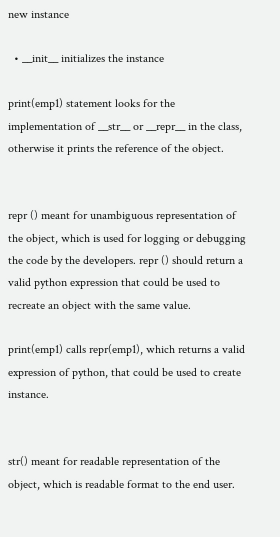new instance

  • __init__ initializes the instance

print(emp1) statement looks for the implementation of __str__ or __repr__ in the class, otherwise it prints the reference of the object.


repr () meant for unambiguous representation of the object, which is used for logging or debugging the code by the developers. repr () should return a valid python expression that could be used to recreate an object with the same value.

print(emp1) calls repr(emp1), which returns a valid expression of python, that could be used to create instance.


str() meant for readable representation of the object, which is readable format to the end user.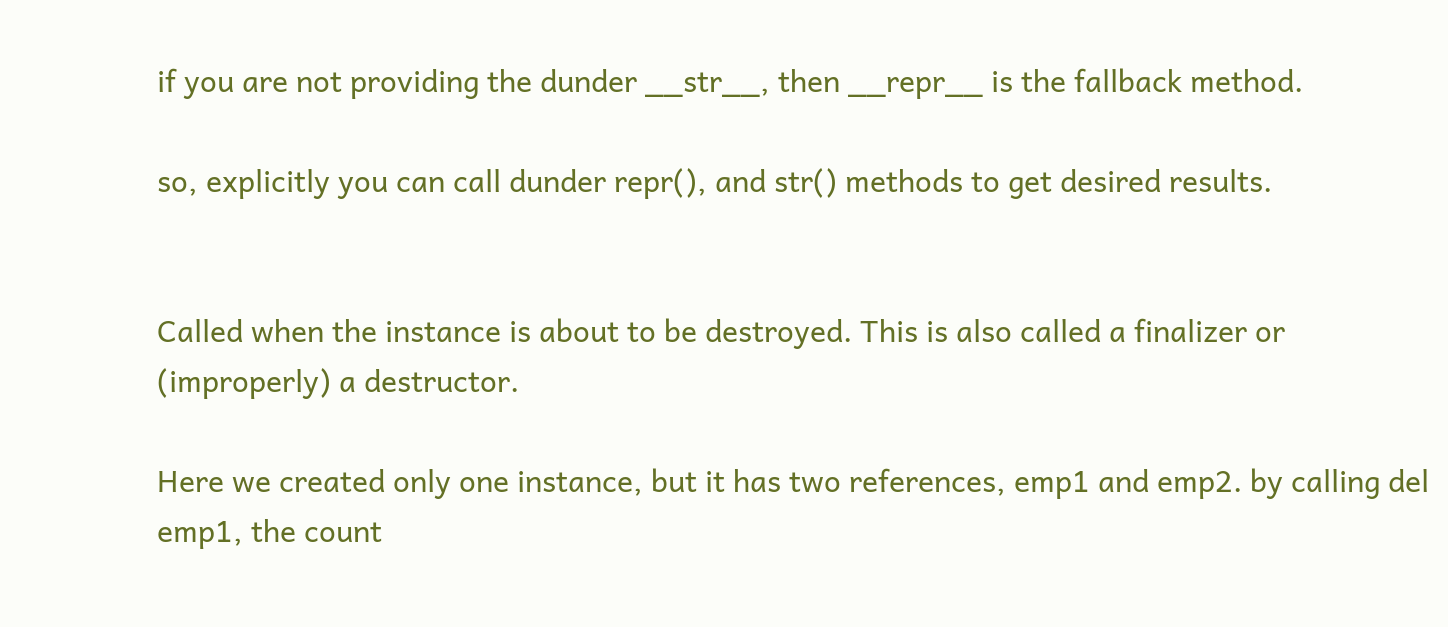if you are not providing the dunder __str__, then __repr__ is the fallback method.

so, explicitly you can call dunder repr(), and str() methods to get desired results.


Called when the instance is about to be destroyed. This is also called a finalizer or (improperly) a destructor.

Here we created only one instance, but it has two references, emp1 and emp2. by calling del emp1, the count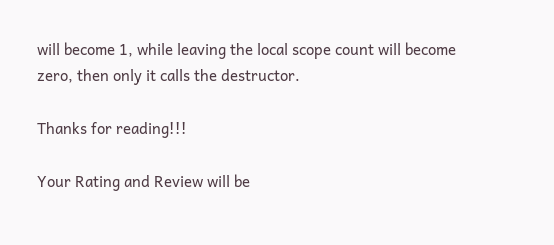will become 1, while leaving the local scope count will become zero, then only it calls the destructor.

Thanks for reading!!!

Your Rating and Review will be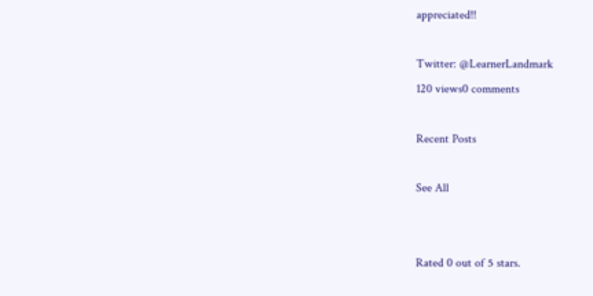appreciated!!

Twitter: @LearnerLandmark
120 views0 comments

Recent Posts

See All


Rated 0 out of 5 stars.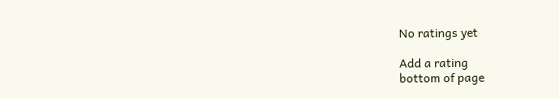No ratings yet

Add a rating
bottom of page